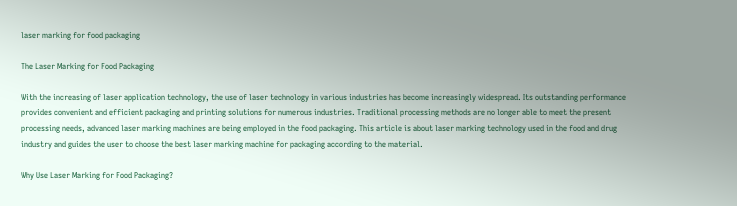laser marking for food packaging

The Laser Marking for Food Packaging

With the increasing of laser application technology, the use of laser technology in various industries has become increasingly widespread. Its outstanding performance provides convenient and efficient packaging and printing solutions for numerous industries. Traditional processing methods are no longer able to meet the present processing needs, advanced laser marking machines are being employed in the food packaging. This article is about laser marking technology used in the food and drug industry and guides the user to choose the best laser marking machine for packaging according to the material.

Why Use Laser Marking for Food Packaging?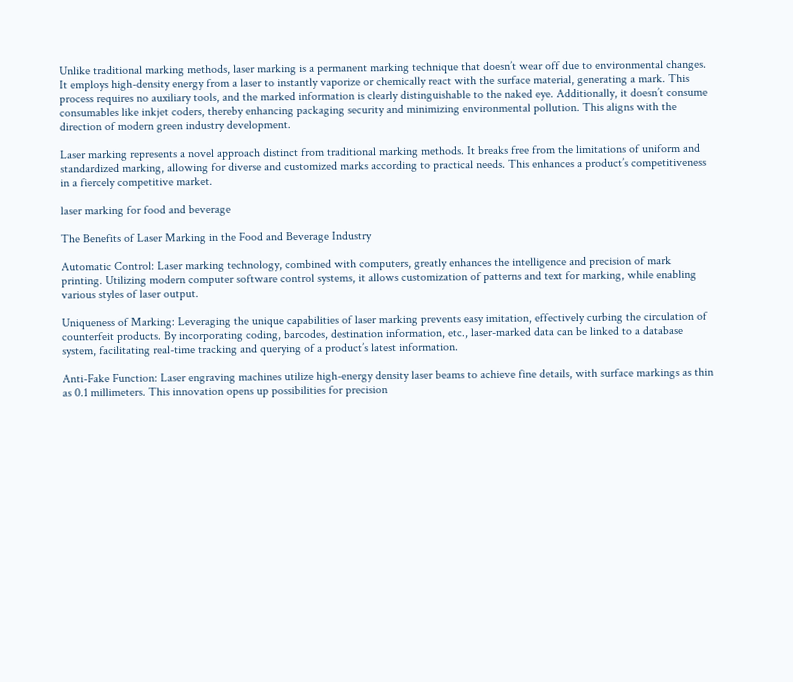Unlike traditional marking methods, laser marking is a permanent marking technique that doesn’t wear off due to environmental changes. It employs high-density energy from a laser to instantly vaporize or chemically react with the surface material, generating a mark. This process requires no auxiliary tools, and the marked information is clearly distinguishable to the naked eye. Additionally, it doesn’t consume consumables like inkjet coders, thereby enhancing packaging security and minimizing environmental pollution. This aligns with the direction of modern green industry development.

Laser marking represents a novel approach distinct from traditional marking methods. It breaks free from the limitations of uniform and standardized marking, allowing for diverse and customized marks according to practical needs. This enhances a product’s competitiveness in a fiercely competitive market.

laser marking for food and beverage

The Benefits of Laser Marking in the Food and Beverage Industry

Automatic Control: Laser marking technology, combined with computers, greatly enhances the intelligence and precision of mark printing. Utilizing modern computer software control systems, it allows customization of patterns and text for marking, while enabling various styles of laser output.

Uniqueness of Marking: Leveraging the unique capabilities of laser marking prevents easy imitation, effectively curbing the circulation of counterfeit products. By incorporating coding, barcodes, destination information, etc., laser-marked data can be linked to a database system, facilitating real-time tracking and querying of a product’s latest information.

Anti-Fake Function: Laser engraving machines utilize high-energy density laser beams to achieve fine details, with surface markings as thin as 0.1 millimeters. This innovation opens up possibilities for precision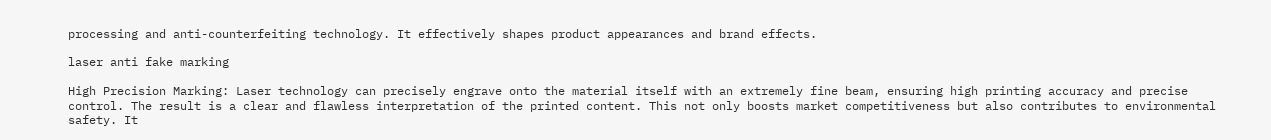processing and anti-counterfeiting technology. It effectively shapes product appearances and brand effects.

laser anti fake marking

High Precision Marking: Laser technology can precisely engrave onto the material itself with an extremely fine beam, ensuring high printing accuracy and precise control. The result is a clear and flawless interpretation of the printed content. This not only boosts market competitiveness but also contributes to environmental safety. It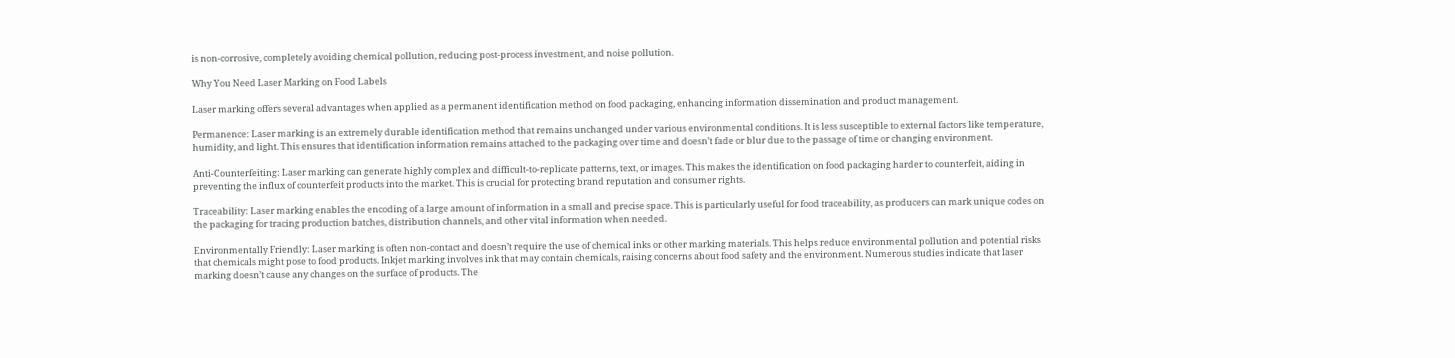is non-corrosive, completely avoiding chemical pollution, reducing post-process investment, and noise pollution.

Why You Need Laser Marking on Food Labels

Laser marking offers several advantages when applied as a permanent identification method on food packaging, enhancing information dissemination and product management.

Permanence: Laser marking is an extremely durable identification method that remains unchanged under various environmental conditions. It is less susceptible to external factors like temperature, humidity, and light. This ensures that identification information remains attached to the packaging over time and doesn’t fade or blur due to the passage of time or changing environment.

Anti-Counterfeiting: Laser marking can generate highly complex and difficult-to-replicate patterns, text, or images. This makes the identification on food packaging harder to counterfeit, aiding in preventing the influx of counterfeit products into the market. This is crucial for protecting brand reputation and consumer rights.

Traceability: Laser marking enables the encoding of a large amount of information in a small and precise space. This is particularly useful for food traceability, as producers can mark unique codes on the packaging for tracing production batches, distribution channels, and other vital information when needed.

Environmentally Friendly: Laser marking is often non-contact and doesn’t require the use of chemical inks or other marking materials. This helps reduce environmental pollution and potential risks that chemicals might pose to food products. Inkjet marking involves ink that may contain chemicals, raising concerns about food safety and the environment. Numerous studies indicate that laser marking doesn’t cause any changes on the surface of products. The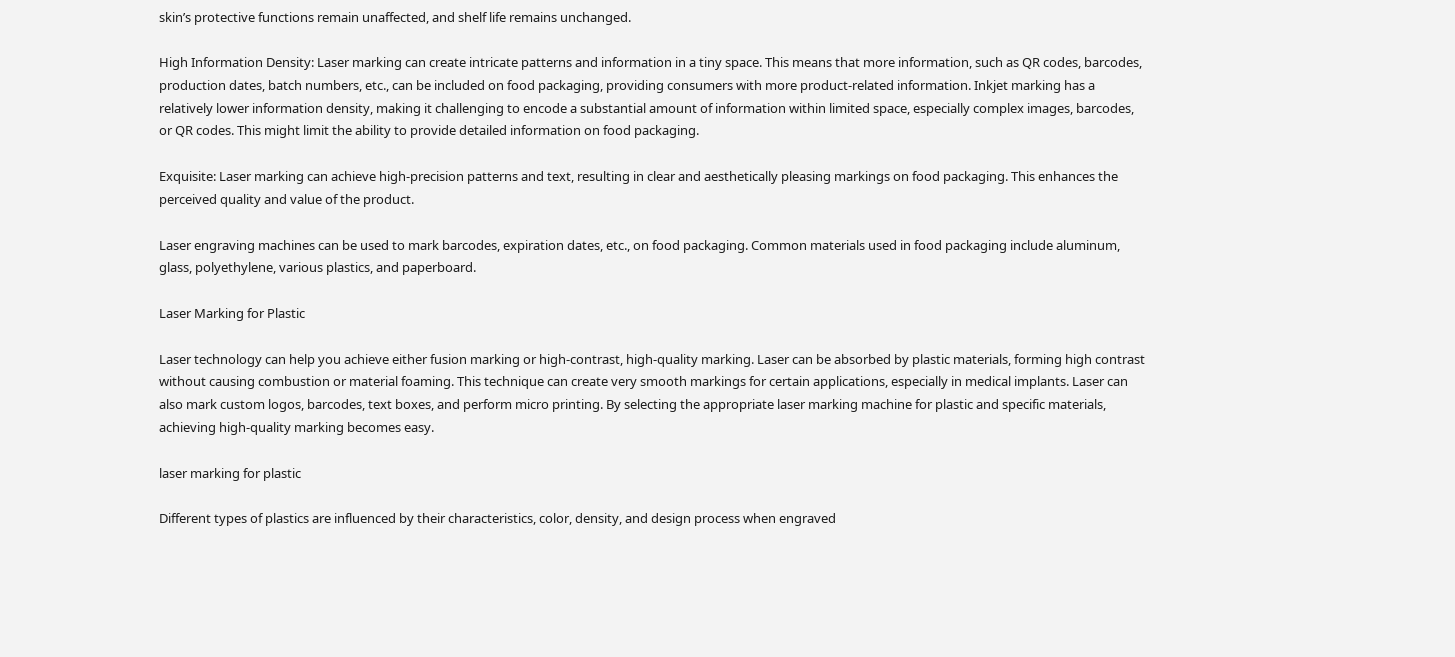skin’s protective functions remain unaffected, and shelf life remains unchanged.

High Information Density: Laser marking can create intricate patterns and information in a tiny space. This means that more information, such as QR codes, barcodes, production dates, batch numbers, etc., can be included on food packaging, providing consumers with more product-related information. Inkjet marking has a relatively lower information density, making it challenging to encode a substantial amount of information within limited space, especially complex images, barcodes, or QR codes. This might limit the ability to provide detailed information on food packaging.

Exquisite: Laser marking can achieve high-precision patterns and text, resulting in clear and aesthetically pleasing markings on food packaging. This enhances the perceived quality and value of the product.

Laser engraving machines can be used to mark barcodes, expiration dates, etc., on food packaging. Common materials used in food packaging include aluminum, glass, polyethylene, various plastics, and paperboard.

Laser Marking for Plastic

Laser technology can help you achieve either fusion marking or high-contrast, high-quality marking. Laser can be absorbed by plastic materials, forming high contrast without causing combustion or material foaming. This technique can create very smooth markings for certain applications, especially in medical implants. Laser can also mark custom logos, barcodes, text boxes, and perform micro printing. By selecting the appropriate laser marking machine for plastic and specific materials, achieving high-quality marking becomes easy.

laser marking for plastic

Different types of plastics are influenced by their characteristics, color, density, and design process when engraved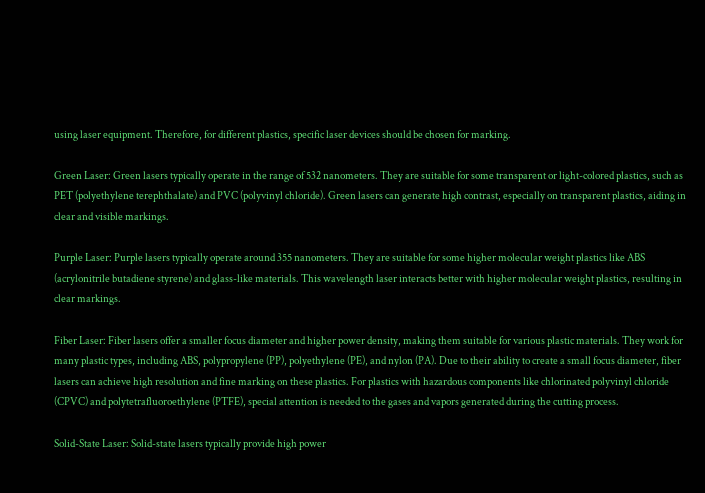using laser equipment. Therefore, for different plastics, specific laser devices should be chosen for marking.

Green Laser: Green lasers typically operate in the range of 532 nanometers. They are suitable for some transparent or light-colored plastics, such as PET (polyethylene terephthalate) and PVC (polyvinyl chloride). Green lasers can generate high contrast, especially on transparent plastics, aiding in clear and visible markings.

Purple Laser: Purple lasers typically operate around 355 nanometers. They are suitable for some higher molecular weight plastics like ABS (acrylonitrile butadiene styrene) and glass-like materials. This wavelength laser interacts better with higher molecular weight plastics, resulting in clear markings.

Fiber Laser: Fiber lasers offer a smaller focus diameter and higher power density, making them suitable for various plastic materials. They work for many plastic types, including ABS, polypropylene (PP), polyethylene (PE), and nylon (PA). Due to their ability to create a small focus diameter, fiber lasers can achieve high resolution and fine marking on these plastics. For plastics with hazardous components like chlorinated polyvinyl chloride (CPVC) and polytetrafluoroethylene (PTFE), special attention is needed to the gases and vapors generated during the cutting process.

Solid-State Laser: Solid-state lasers typically provide high power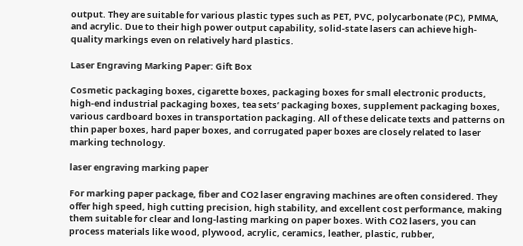output. They are suitable for various plastic types such as PET, PVC, polycarbonate (PC), PMMA, and acrylic. Due to their high power output capability, solid-state lasers can achieve high-quality markings even on relatively hard plastics.

Laser Engraving Marking Paper: Gift Box

Cosmetic packaging boxes, cigarette boxes, packaging boxes for small electronic products, high-end industrial packaging boxes, tea sets’ packaging boxes, supplement packaging boxes, various cardboard boxes in transportation packaging. All of these delicate texts and patterns on thin paper boxes, hard paper boxes, and corrugated paper boxes are closely related to laser marking technology.

laser engraving marking paper

For marking paper package, fiber and CO2 laser engraving machines are often considered. They offer high speed, high cutting precision, high stability, and excellent cost performance, making them suitable for clear and long-lasting marking on paper boxes. With CO2 lasers, you can process materials like wood, plywood, acrylic, ceramics, leather, plastic, rubber,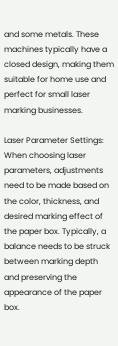and some metals. These machines typically have a closed design, making them suitable for home use and perfect for small laser marking businesses.

Laser Parameter Settings: When choosing laser parameters, adjustments need to be made based on the color, thickness, and desired marking effect of the paper box. Typically, a balance needs to be struck between marking depth and preserving the appearance of the paper box.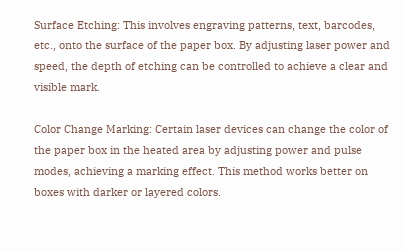Surface Etching: This involves engraving patterns, text, barcodes, etc., onto the surface of the paper box. By adjusting laser power and speed, the depth of etching can be controlled to achieve a clear and visible mark.

Color Change Marking: Certain laser devices can change the color of the paper box in the heated area by adjusting power and pulse modes, achieving a marking effect. This method works better on boxes with darker or layered colors.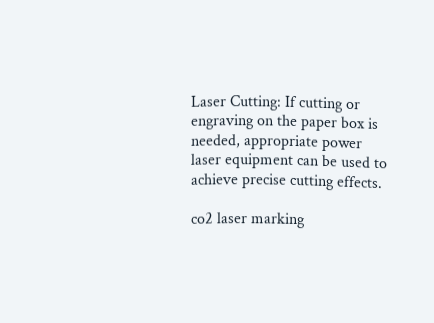Laser Cutting: If cutting or engraving on the paper box is needed, appropriate power laser equipment can be used to achieve precise cutting effects.

co2 laser marking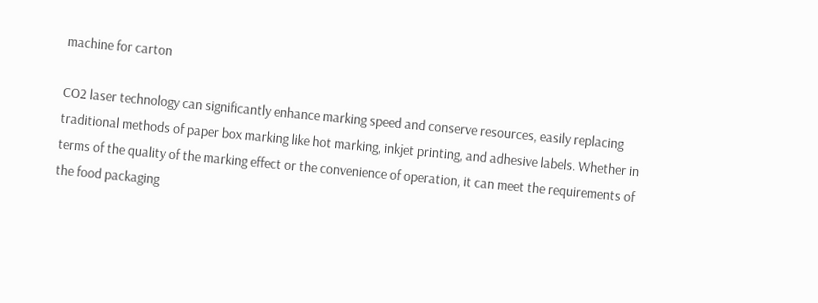machine for carton

CO2 laser technology can significantly enhance marking speed and conserve resources, easily replacing traditional methods of paper box marking like hot marking, inkjet printing, and adhesive labels. Whether in terms of the quality of the marking effect or the convenience of operation, it can meet the requirements of the food packaging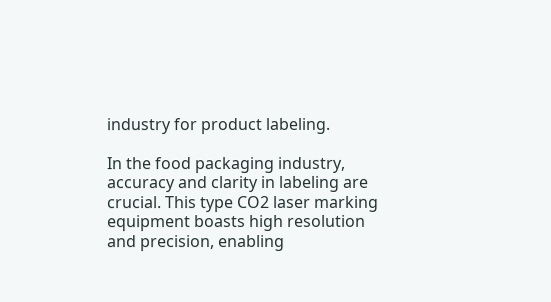industry for product labeling.

In the food packaging industry, accuracy and clarity in labeling are crucial. This type CO2 laser marking equipment boasts high resolution and precision, enabling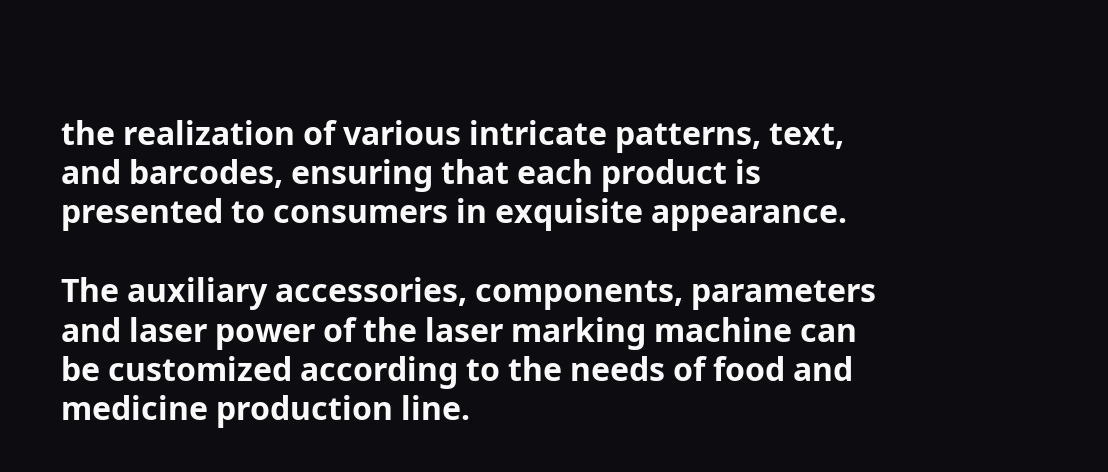the realization of various intricate patterns, text, and barcodes, ensuring that each product is presented to consumers in exquisite appearance.

The auxiliary accessories, components, parameters and laser power of the laser marking machine can be customized according to the needs of food and medicine production line.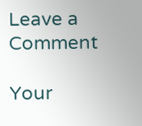Leave a Comment

Your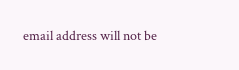email address will not be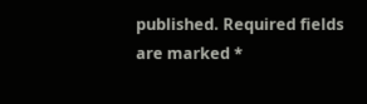published. Required fields are marked *